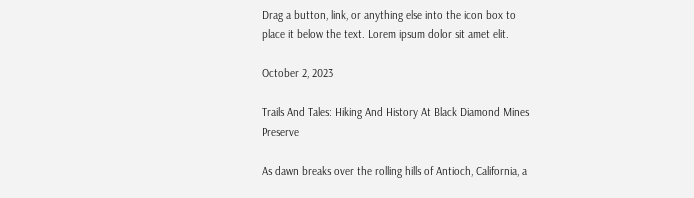Drag a button, link, or anything else into the icon box to place it below the text. Lorem ipsum dolor sit amet elit.

October 2, 2023

Trails And Tales: Hiking And History At Black Diamond Mines Preserve

As dawn breaks over the rolling hills of Antioch, California, a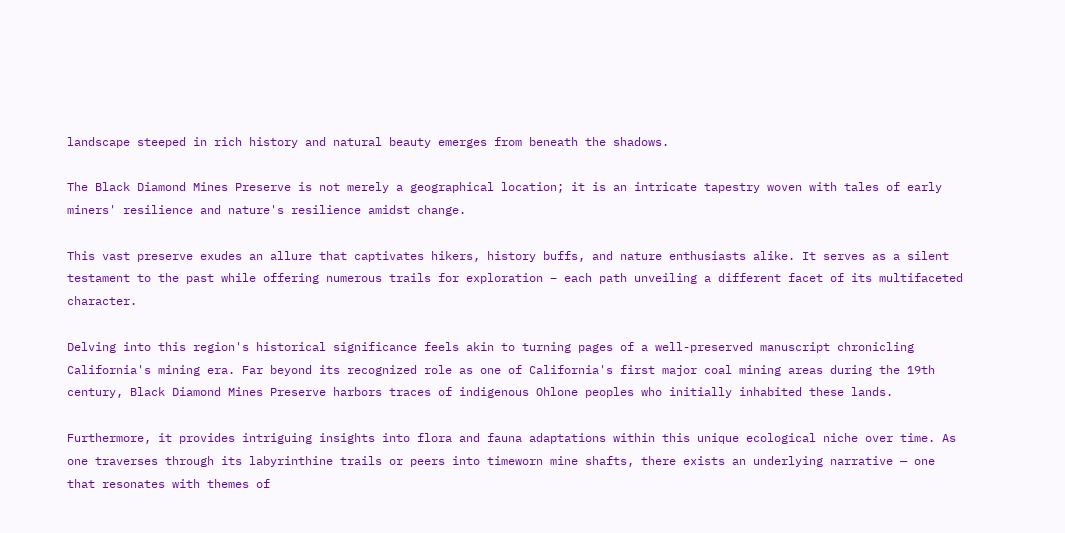landscape steeped in rich history and natural beauty emerges from beneath the shadows.

The Black Diamond Mines Preserve is not merely a geographical location; it is an intricate tapestry woven with tales of early miners' resilience and nature's resilience amidst change.

This vast preserve exudes an allure that captivates hikers, history buffs, and nature enthusiasts alike. It serves as a silent testament to the past while offering numerous trails for exploration – each path unveiling a different facet of its multifaceted character.

Delving into this region's historical significance feels akin to turning pages of a well-preserved manuscript chronicling California's mining era. Far beyond its recognized role as one of California's first major coal mining areas during the 19th century, Black Diamond Mines Preserve harbors traces of indigenous Ohlone peoples who initially inhabited these lands.

Furthermore, it provides intriguing insights into flora and fauna adaptations within this unique ecological niche over time. As one traverses through its labyrinthine trails or peers into timeworn mine shafts, there exists an underlying narrative — one that resonates with themes of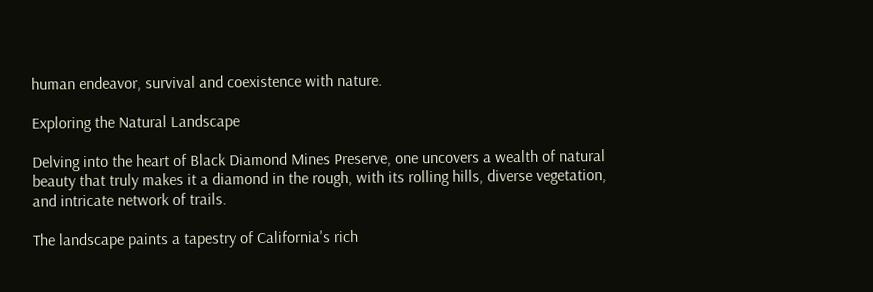human endeavor, survival and coexistence with nature.

Exploring the Natural Landscape

Delving into the heart of Black Diamond Mines Preserve, one uncovers a wealth of natural beauty that truly makes it a diamond in the rough, with its rolling hills, diverse vegetation, and intricate network of trails.

The landscape paints a tapestry of California's rich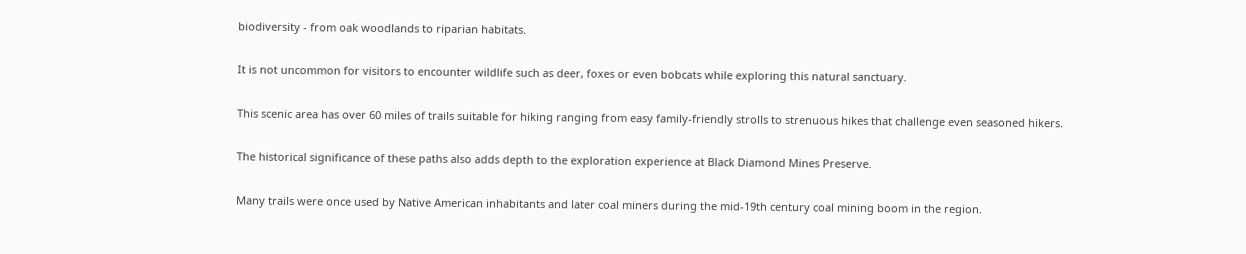biodiversity - from oak woodlands to riparian habitats.

It is not uncommon for visitors to encounter wildlife such as deer, foxes or even bobcats while exploring this natural sanctuary.

This scenic area has over 60 miles of trails suitable for hiking ranging from easy family-friendly strolls to strenuous hikes that challenge even seasoned hikers.

The historical significance of these paths also adds depth to the exploration experience at Black Diamond Mines Preserve.

Many trails were once used by Native American inhabitants and later coal miners during the mid-19th century coal mining boom in the region.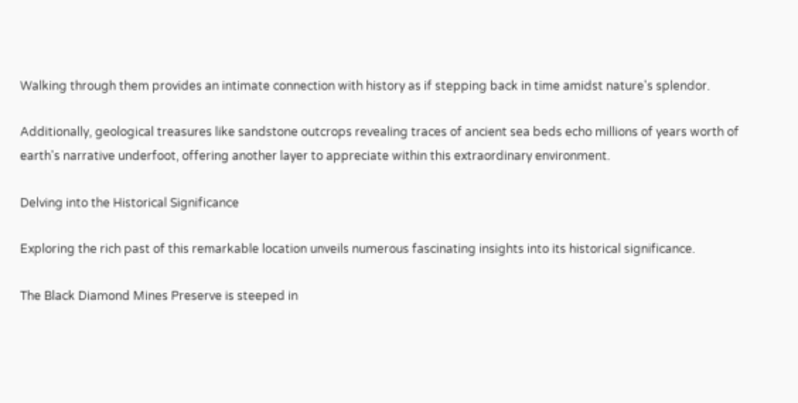Walking through them provides an intimate connection with history as if stepping back in time amidst nature's splendor.

Additionally, geological treasures like sandstone outcrops revealing traces of ancient sea beds echo millions of years worth of earth's narrative underfoot, offering another layer to appreciate within this extraordinary environment.

Delving into the Historical Significance

Exploring the rich past of this remarkable location unveils numerous fascinating insights into its historical significance.

The Black Diamond Mines Preserve is steeped in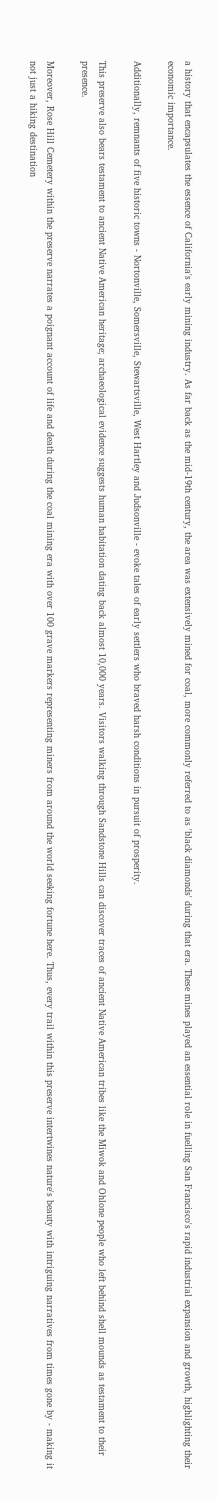a history that encapsulates the essence of California's early mining industry. As far back as the mid-19th century, the area was extensively mined for coal, more commonly referred to as 'black diamonds' during that era. These mines played an essential role in fuelling San Francisco's rapid industrial expansion and growth, highlighting their economic importance.

Additionally, remnants of five historic towns - Nortonville, Somersville, Stewartsville, West Hartley and Judsonville - evoke tales of early settlers who braved harsh conditions in pursuit of prosperity.

This preserve also bears testament to ancient Native American heritage; archaeological evidence suggests human habitation dating back almost 10,000 years. Visitors walking through Sandstone Hills can discover traces of ancient Native American tribes like the Miwok and Ohlone people who left behind shell mounds as testament to their presence.

Moreover, Rose Hill Cemetery within the preserve narrates a poignant account of life and death during the coal mining era with over 100 grave markers representing miners from around the world seeking fortune here. Thus, every trail within this preserve intertwines nature's beauty with intriguing narratives from times gone by - making it not just a hiking destination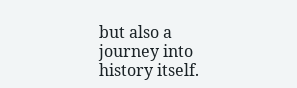but also a journey into history itself.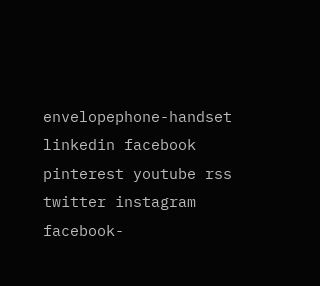envelopephone-handset linkedin facebook pinterest youtube rss twitter instagram facebook-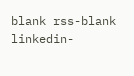blank rss-blank linkedin-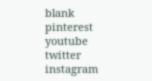blank pinterest youtube twitter instagram